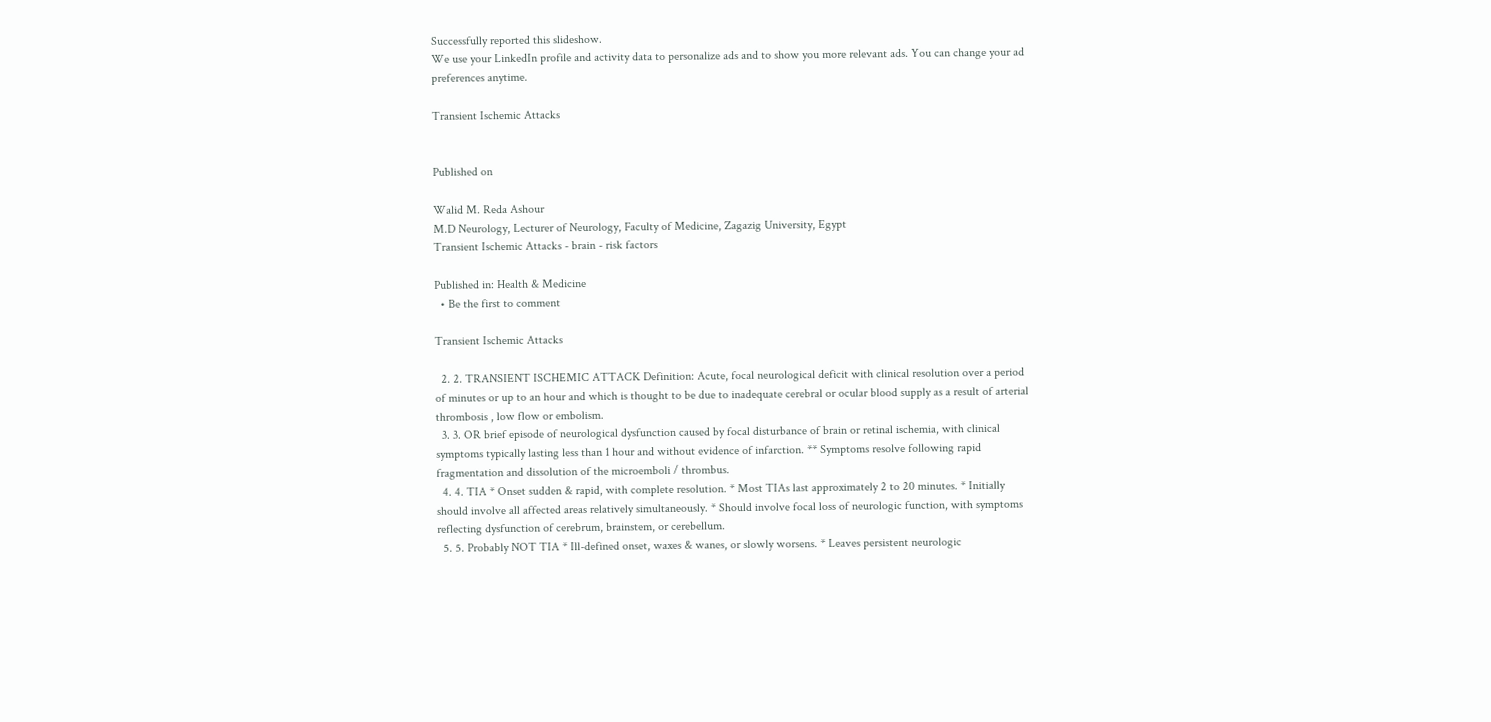Successfully reported this slideshow.
We use your LinkedIn profile and activity data to personalize ads and to show you more relevant ads. You can change your ad preferences anytime.

Transient Ischemic Attacks


Published on

Walid M. Reda Ashour
M.D Neurology, Lecturer of Neurology, Faculty of Medicine, Zagazig University, Egypt
Transient Ischemic Attacks - brain - risk factors

Published in: Health & Medicine
  • Be the first to comment

Transient Ischemic Attacks

  2. 2. TRANSIENT ISCHEMIC ATTACK Definition: Acute, focal neurological deficit with clinical resolution over a period of minutes or up to an hour and which is thought to be due to inadequate cerebral or ocular blood supply as a result of arterial thrombosis , low flow or embolism.
  3. 3. OR brief episode of neurological dysfunction caused by focal disturbance of brain or retinal ischemia, with clinical symptoms typically lasting less than 1 hour and without evidence of infarction. ** Symptoms resolve following rapid fragmentation and dissolution of the microemboli / thrombus.
  4. 4. TIA * Onset sudden & rapid, with complete resolution. * Most TIAs last approximately 2 to 20 minutes. * Initially should involve all affected areas relatively simultaneously. * Should involve focal loss of neurologic function, with symptoms reflecting dysfunction of cerebrum, brainstem, or cerebellum.
  5. 5. Probably NOT TIA * Ill-defined onset, waxes & wanes, or slowly worsens. * Leaves persistent neurologic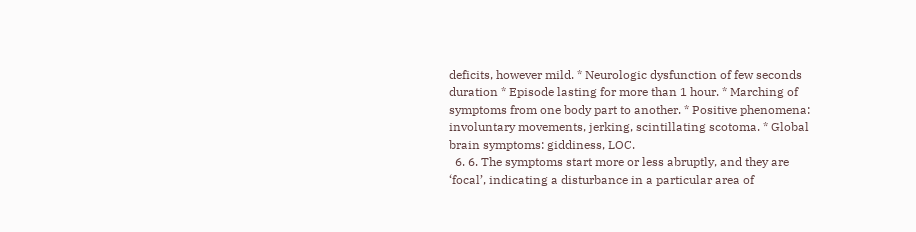deficits, however mild. * Neurologic dysfunction of few seconds duration * Episode lasting for more than 1 hour. * Marching of symptoms from one body part to another. * Positive phenomena: involuntary movements, jerking, scintillating scotoma. * Global brain symptoms: giddiness, LOC.
  6. 6. The symptoms start more or less abruptly, and they are ‘focal’, indicating a disturbance in a particular area of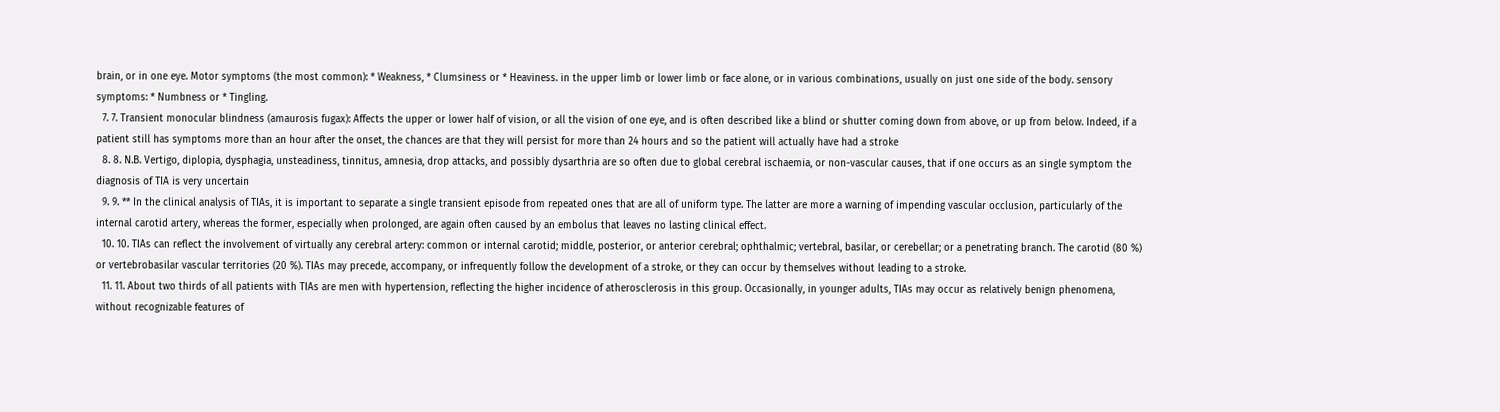brain, or in one eye. Motor symptoms (the most common): * Weakness, * Clumsiness or * Heaviness. in the upper limb or lower limb or face alone, or in various combinations, usually on just one side of the body. sensory symptoms: * Numbness or * Tingling.
  7. 7. Transient monocular blindness (amaurosis fugax): Affects the upper or lower half of vision, or all the vision of one eye, and is often described like a blind or shutter coming down from above, or up from below. Indeed, if a patient still has symptoms more than an hour after the onset, the chances are that they will persist for more than 24 hours and so the patient will actually have had a stroke
  8. 8. N.B. Vertigo, diplopia, dysphagia, unsteadiness, tinnitus, amnesia, drop attacks, and possibly dysarthria are so often due to global cerebral ischaemia, or non-vascular causes, that if one occurs as an single symptom the diagnosis of TIA is very uncertain
  9. 9. ** In the clinical analysis of TIAs, it is important to separate a single transient episode from repeated ones that are all of uniform type. The latter are more a warning of impending vascular occlusion, particularly of the internal carotid artery, whereas the former, especially when prolonged, are again often caused by an embolus that leaves no lasting clinical effect.
  10. 10. TIAs can reflect the involvement of virtually any cerebral artery: common or internal carotid; middle, posterior, or anterior cerebral; ophthalmic; vertebral, basilar, or cerebellar; or a penetrating branch. The carotid (80 %) or vertebrobasilar vascular territories (20 %). TIAs may precede, accompany, or infrequently follow the development of a stroke, or they can occur by themselves without leading to a stroke.
  11. 11. About two thirds of all patients with TIAs are men with hypertension, reflecting the higher incidence of atherosclerosis in this group. Occasionally, in younger adults, TIAs may occur as relatively benign phenomena, without recognizable features of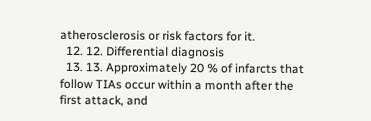atherosclerosis or risk factors for it.
  12. 12. Differential diagnosis
  13. 13. Approximately 20 % of infarcts that follow TIAs occur within a month after the first attack, and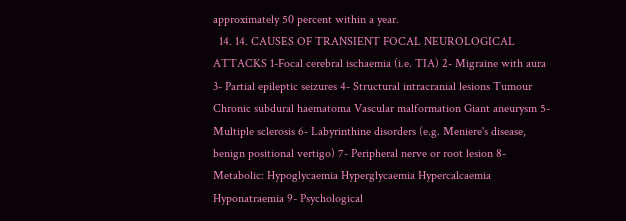approximately 50 percent within a year.
  14. 14. CAUSES OF TRANSIENT FOCAL NEUROLOGICAL ATTACKS 1-Focal cerebral ischaemia (i.e. TIA) 2- Migraine with aura 3- Partial epileptic seizures 4- Structural intracranial lesions Tumour Chronic subdural haematoma Vascular malformation Giant aneurysm 5- Multiple sclerosis 6- Labyrinthine disorders (e.g. Meniere's disease, benign positional vertigo) 7- Peripheral nerve or root lesion 8- Metabolic: Hypoglycaemia Hyperglycaemia Hypercalcaemia Hyponatraemia 9- Psychological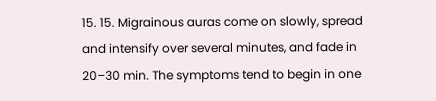15. 15. Migrainous auras come on slowly, spread and intensify over several minutes, and fade in 20–30 min. The symptoms tend to begin in one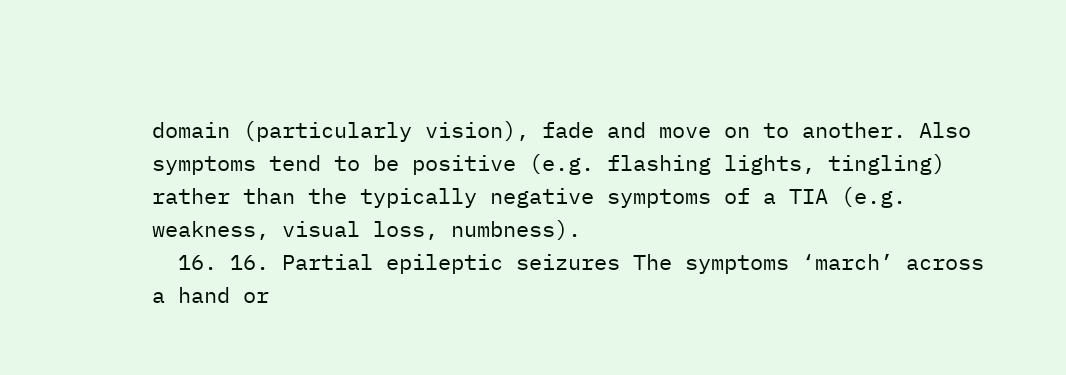domain (particularly vision), fade and move on to another. Also symptoms tend to be positive (e.g. flashing lights, tingling) rather than the typically negative symptoms of a TIA (e.g. weakness, visual loss, numbness).
  16. 16. Partial epileptic seizures The symptoms ‘march’ across a hand or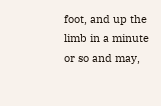foot, and up the limb in a minute or so and may,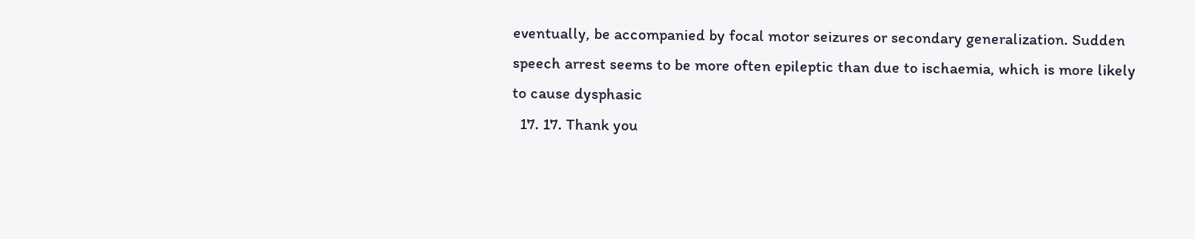eventually, be accompanied by focal motor seizures or secondary generalization. Sudden speech arrest seems to be more often epileptic than due to ischaemia, which is more likely to cause dysphasic
  17. 17. Thank you